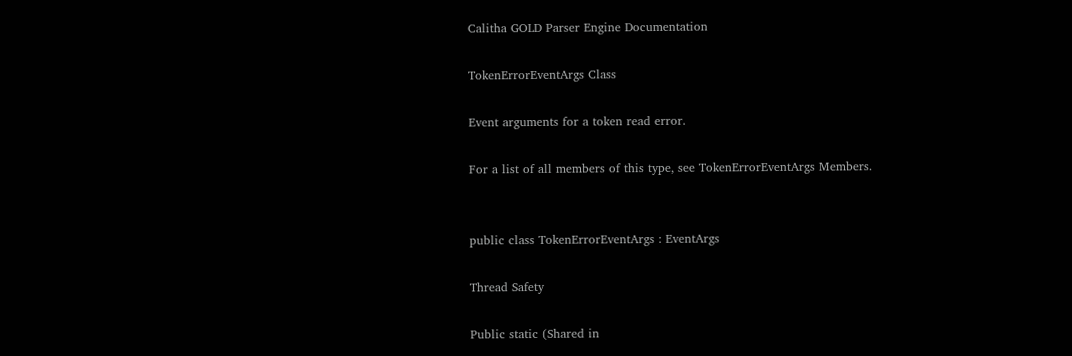Calitha GOLD Parser Engine Documentation

TokenErrorEventArgs Class

Event arguments for a token read error.

For a list of all members of this type, see TokenErrorEventArgs Members.


public class TokenErrorEventArgs : EventArgs

Thread Safety

Public static (Shared in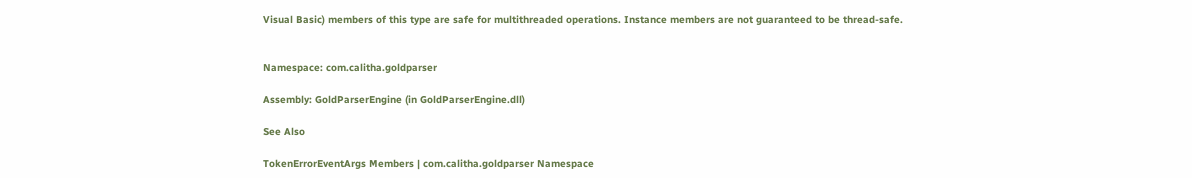Visual Basic) members of this type are safe for multithreaded operations. Instance members are not guaranteed to be thread-safe.


Namespace: com.calitha.goldparser

Assembly: GoldParserEngine (in GoldParserEngine.dll)

See Also

TokenErrorEventArgs Members | com.calitha.goldparser Namespace